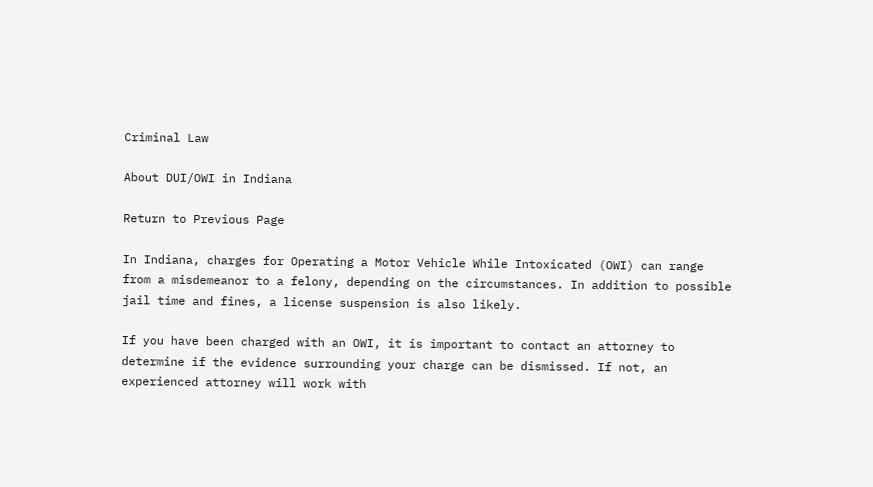Criminal Law

About DUI/OWI in Indiana

Return to Previous Page

In Indiana, charges for Operating a Motor Vehicle While Intoxicated (OWI) can range from a misdemeanor to a felony, depending on the circumstances. In addition to possible jail time and fines, a license suspension is also likely.

If you have been charged with an OWI, it is important to contact an attorney to determine if the evidence surrounding your charge can be dismissed. If not, an experienced attorney will work with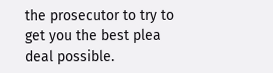the prosecutor to try to get you the best plea deal possible.